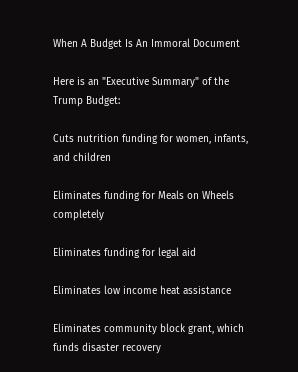When A Budget Is An Immoral Document

Here is an "Executive Summary" of the Trump Budget:

Cuts nutrition funding for women, infants, and children

Eliminates funding for Meals on Wheels completely

Eliminates funding for legal aid

Eliminates low income heat assistance

Eliminates community block grant, which funds disaster recovery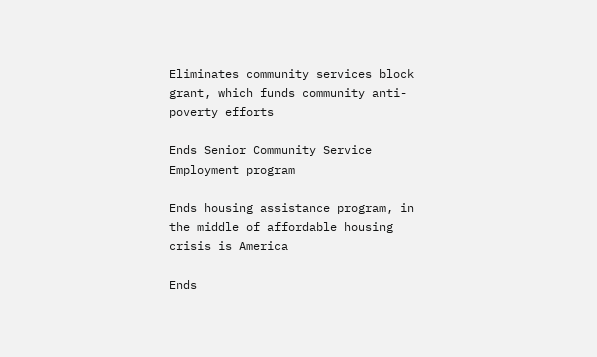Eliminates community services block grant, which funds community anti-poverty efforts

Ends Senior Community Service Employment program

Ends housing assistance program, in the middle of affordable housing crisis is America

Ends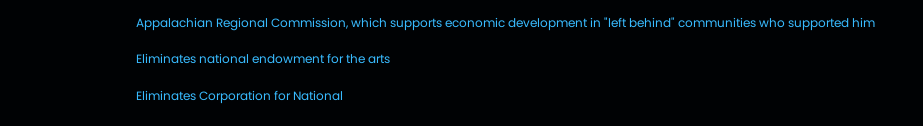Appalachian Regional Commission, which supports economic development in "left behind" communities who supported him

Eliminates national endowment for the arts

Eliminates Corporation for National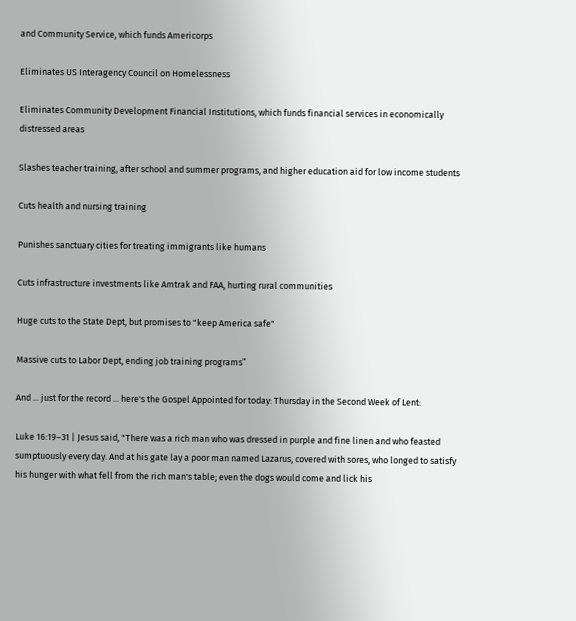and Community Service, which funds Americorps

Eliminates US Interagency Council on Homelessness

Eliminates Community Development Financial Institutions, which funds financial services in economically distressed areas

Slashes teacher training, after school and summer programs, and higher education aid for low income students

Cuts health and nursing training

Punishes sanctuary cities for treating immigrants like humans

Cuts infrastructure investments like Amtrak and FAA, hurting rural communities

Huge cuts to the State Dept, but promises to "keep America safe"

Massive cuts to Labor Dept, ending job training programs”

And ... just for the record ... here's the Gospel Appointed for today: Thursday in the Second Week of Lent:

Luke 16:19–31 | Jesus said, "There was a rich man who was dressed in purple and fine linen and who feasted sumptuously every day. And at his gate lay a poor man named Lazarus, covered with sores, who longed to satisfy his hunger with what fell from the rich man's table; even the dogs would come and lick his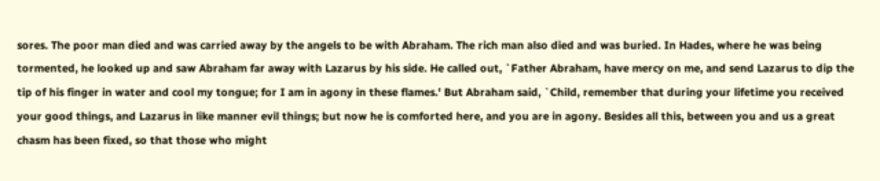sores. The poor man died and was carried away by the angels to be with Abraham. The rich man also died and was buried. In Hades, where he was being tormented, he looked up and saw Abraham far away with Lazarus by his side. He called out, `Father Abraham, have mercy on me, and send Lazarus to dip the tip of his finger in water and cool my tongue; for I am in agony in these flames.' But Abraham said, `Child, remember that during your lifetime you received your good things, and Lazarus in like manner evil things; but now he is comforted here, and you are in agony. Besides all this, between you and us a great chasm has been fixed, so that those who might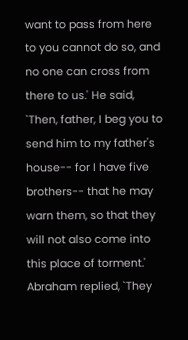want to pass from here to you cannot do so, and no one can cross from there to us.' He said, `Then, father, I beg you to send him to my father's house-- for I have five brothers-- that he may warn them, so that they will not also come into this place of torment.' Abraham replied, `They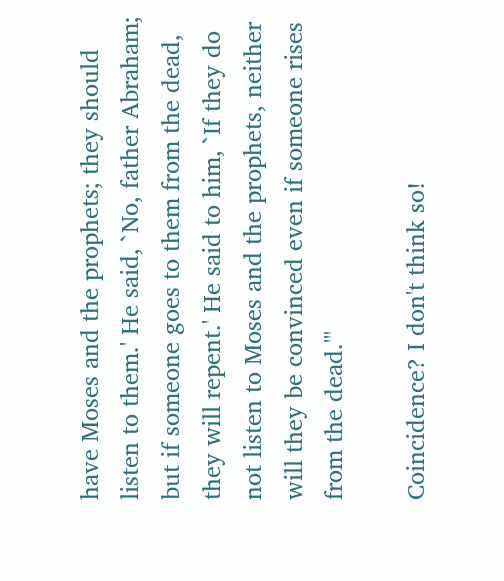have Moses and the prophets; they should listen to them.' He said, `No, father Abraham; but if someone goes to them from the dead, they will repent.' He said to him, `If they do not listen to Moses and the prophets, neither will they be convinced even if someone rises from the dead.'"

Coincidence? I don't think so!